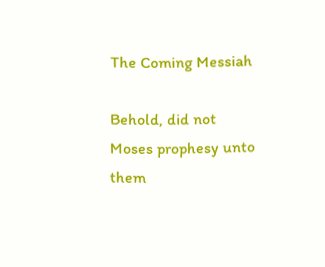The Coming Messiah

Behold, did not Moses prophesy unto them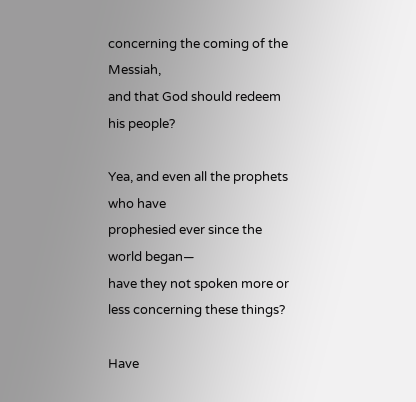concerning the coming of the Messiah,
and that God should redeem his people?

Yea, and even all the prophets who have
prophesied ever since the world began—
have they not spoken more or less concerning these things?

Have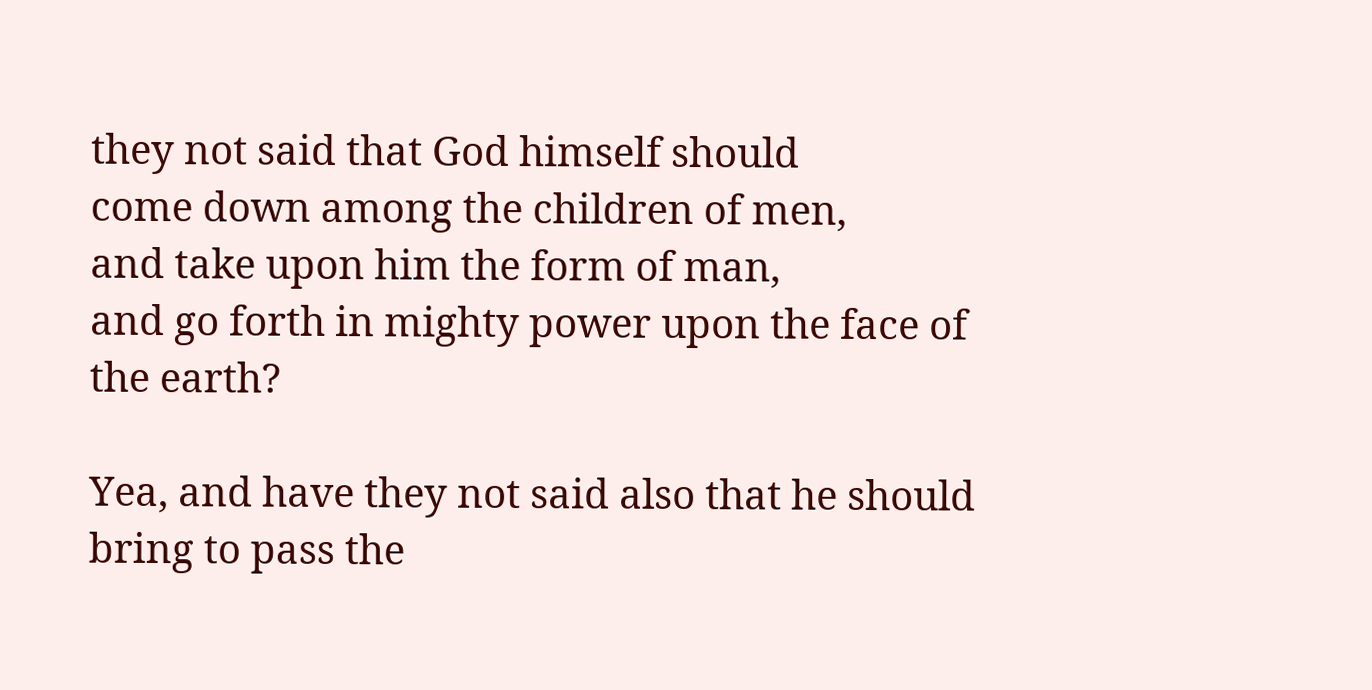they not said that God himself should
come down among the children of men,
and take upon him the form of man,
and go forth in mighty power upon the face of the earth?

Yea, and have they not said also that he should
bring to pass the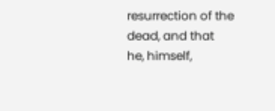resurrection of the dead, and that
he, himself,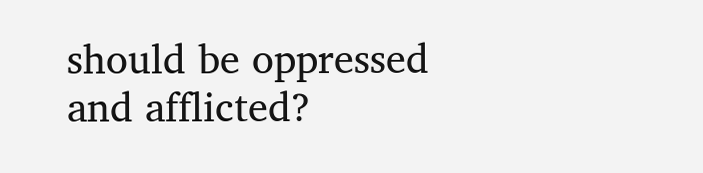should be oppressed and afflicted?